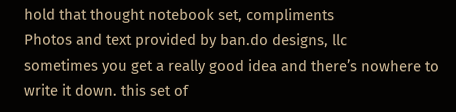hold that thought notebook set, compliments
Photos and text provided by ban.do designs, llc
sometimes you get a really good idea and there’s nowhere to write it down. this set of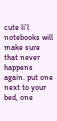cute li’l notebooks will make sure that never happens again. put one next to your bed, one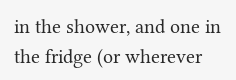in the shower, and one in the fridge (or wherever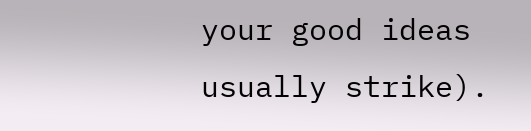your good ideas usually strike).